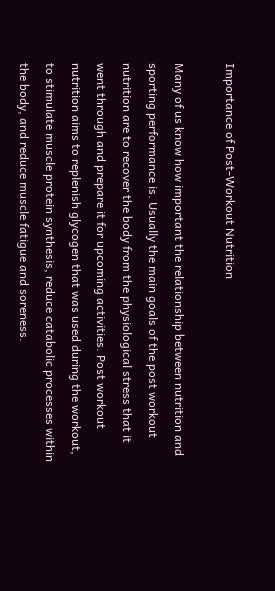Importance of Post-Workout Nutrition

Many of us know how important the relationship between nutrition and sporting performance is. Usually the main goals of the post workout nutrition are to recover the body from the physiological stress that it went through and prepare it for upcoming activities. Post workout nutrition aims to replenish glycogen that was used during the workout, to stimulate muscle protein synthesis, reduce catabolic processes within the body, and reduce muscle fatigue and soreness.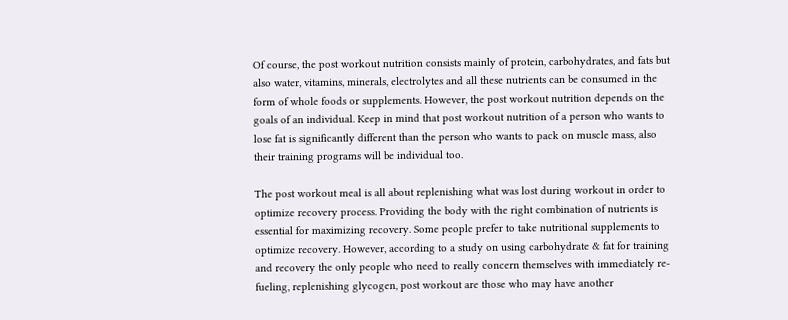Of course, the post workout nutrition consists mainly of protein, carbohydrates, and fats but also water, vitamins, minerals, electrolytes and all these nutrients can be consumed in the form of whole foods or supplements. However, the post workout nutrition depends on the goals of an individual. Keep in mind that post workout nutrition of a person who wants to lose fat is significantly different than the person who wants to pack on muscle mass, also their training programs will be individual too.

The post workout meal is all about replenishing what was lost during workout in order to optimize recovery process. Providing the body with the right combination of nutrients is essential for maximizing recovery. Some people prefer to take nutritional supplements to optimize recovery. However, according to a study on using carbohydrate & fat for training and recovery the only people who need to really concern themselves with immediately re-fueling, replenishing glycogen, post workout are those who may have another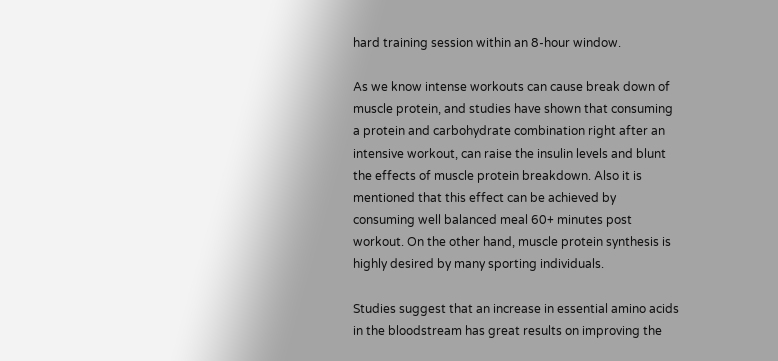hard training session within an 8-hour window.

As we know intense workouts can cause break down of muscle protein, and studies have shown that consuming a protein and carbohydrate combination right after an intensive workout, can raise the insulin levels and blunt the effects of muscle protein breakdown. Also it is mentioned that this effect can be achieved by consuming well balanced meal 60+ minutes post workout. On the other hand, muscle protein synthesis is highly desired by many sporting individuals.

Studies suggest that an increase in essential amino acids in the bloodstream has great results on improving the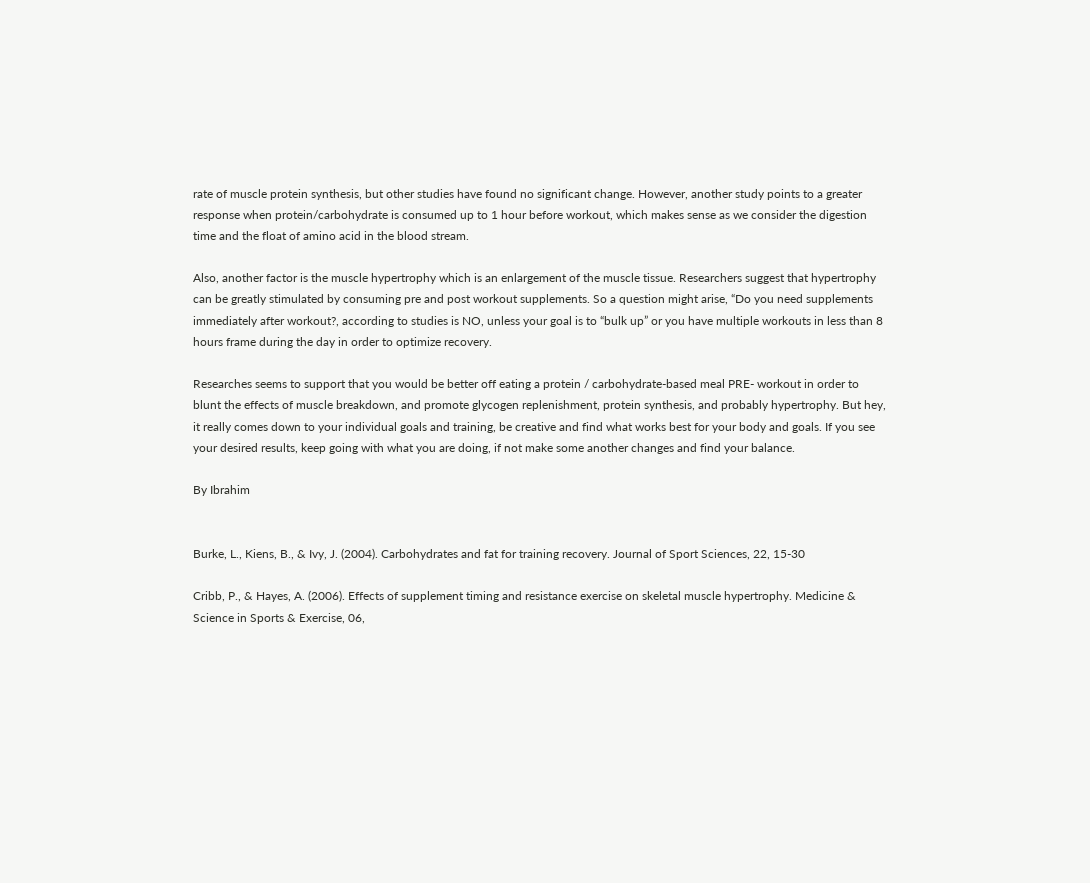rate of muscle protein synthesis, but other studies have found no significant change. However, another study points to a greater response when protein/carbohydrate is consumed up to 1 hour before workout, which makes sense as we consider the digestion time and the float of amino acid in the blood stream.

Also, another factor is the muscle hypertrophy which is an enlargement of the muscle tissue. Researchers suggest that hypertrophy can be greatly stimulated by consuming pre and post workout supplements. So a question might arise, “Do you need supplements immediately after workout?, according to studies is NO, unless your goal is to “bulk up” or you have multiple workouts in less than 8 hours frame during the day in order to optimize recovery.

Researches seems to support that you would be better off eating a protein / carbohydrate-based meal PRE- workout in order to blunt the effects of muscle breakdown, and promote glycogen replenishment, protein synthesis, and probably hypertrophy. But hey, it really comes down to your individual goals and training, be creative and find what works best for your body and goals. If you see your desired results, keep going with what you are doing, if not make some another changes and find your balance.

By Ibrahim


Burke, L., Kiens, B., & Ivy, J. (2004). Carbohydrates and fat for training recovery. Journal of Sport Sciences, 22, 15-30

Cribb, P., & Hayes, A. (2006). Effects of supplement timing and resistance exercise on skeletal muscle hypertrophy. Medicine & Science in Sports & Exercise, 06,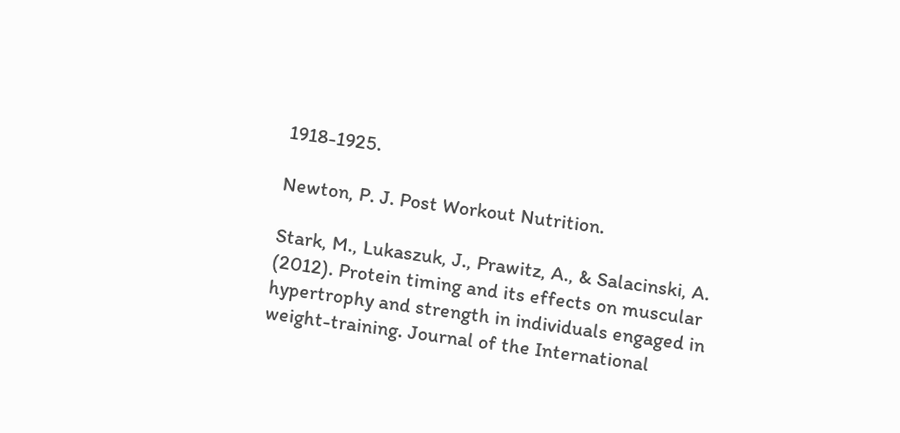1918-1925.

Newton, P. J. Post Workout Nutrition.

Stark, M., Lukaszuk, J., Prawitz, A., & Salacinski, A. (2012). Protein timing and its effects on muscular hypertrophy and strength in individuals engaged in weight-training. Journal of the International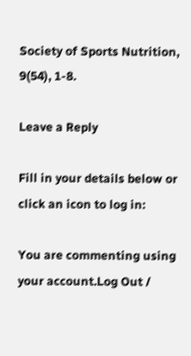Society of Sports Nutrition, 9(54), 1-8.

Leave a Reply

Fill in your details below or click an icon to log in:

You are commenting using your account.Log Out /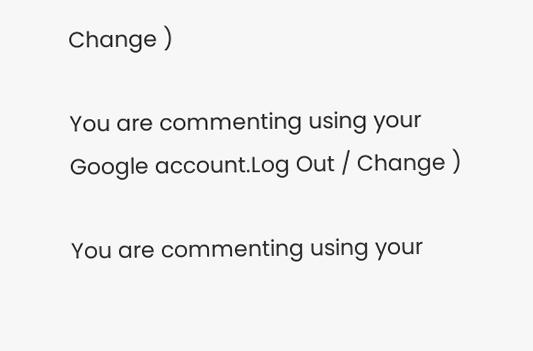Change )

You are commenting using your Google account.Log Out / Change )

You are commenting using your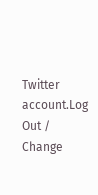Twitter account.Log Out / Change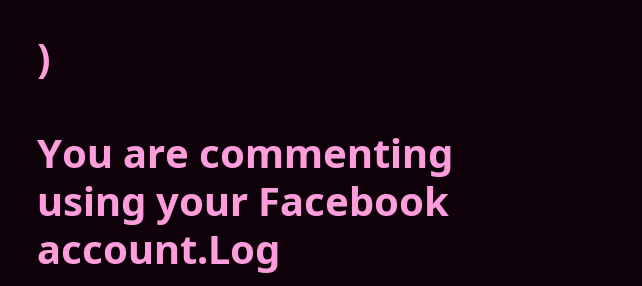)

You are commenting using your Facebook account.Log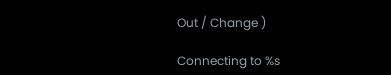Out / Change )

Connecting to %s